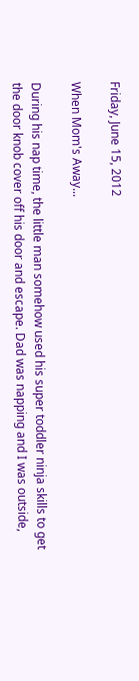Friday, June 15, 2012

When Mom's Away...

During his nap time, the little man somehow used his super toddler ninja skills to get the door knob cover off his door and escape. Dad was napping and I was outside,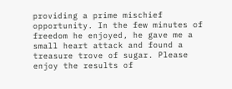providing a prime mischief opportunity. In the few minutes of freedom he enjoyed, he gave me a small heart attack and found a treasure trove of sugar. Please enjoy the results of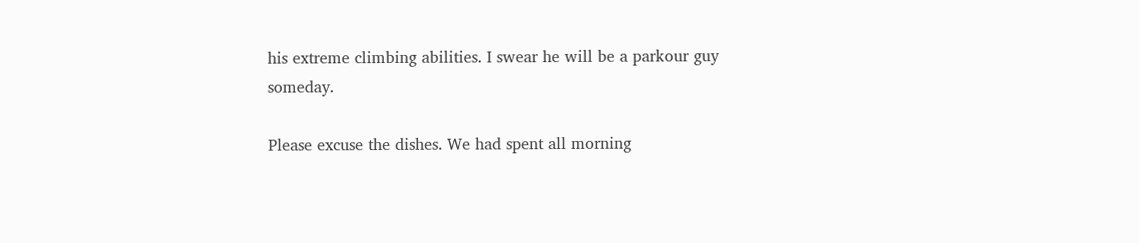his extreme climbing abilities. I swear he will be a parkour guy someday.

Please excuse the dishes. We had spent all morning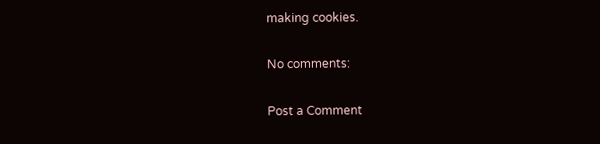making cookies.

No comments:

Post a Comment